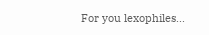For you lexophiles...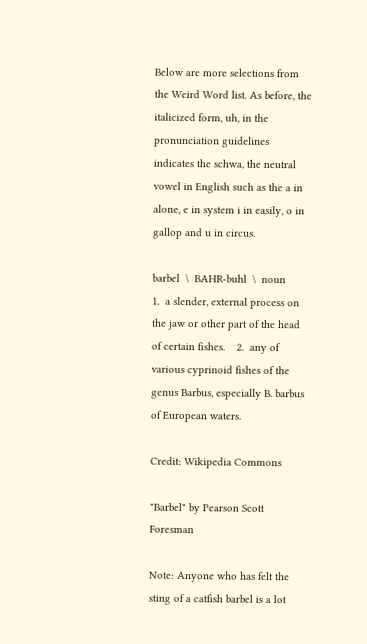Below are more selections from the Weird Word list. As before, the italicized form, uh, in the pronunciation guidelines indicates the schwa, the neutral vowel in English such as the a in alone, e in system i in easily, o in gallop and u in circus.

barbel  \  BAHR-buhl  \  noun                                                                                          1.  a slender, external process on the jaw or other part of the head of certain fishes.    2.  any of various cyprinoid fishes of the genus Barbus, especially B. barbus of European waters.

Credit: Wikipedia Commons

"Barbel" by Pearson Scott Foresman

Note: Anyone who has felt the sting of a catfish barbel is a lot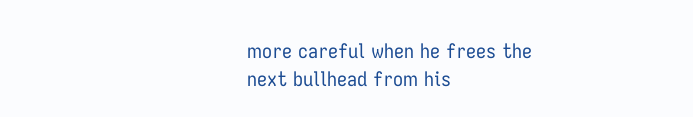more careful when he frees the next bullhead from his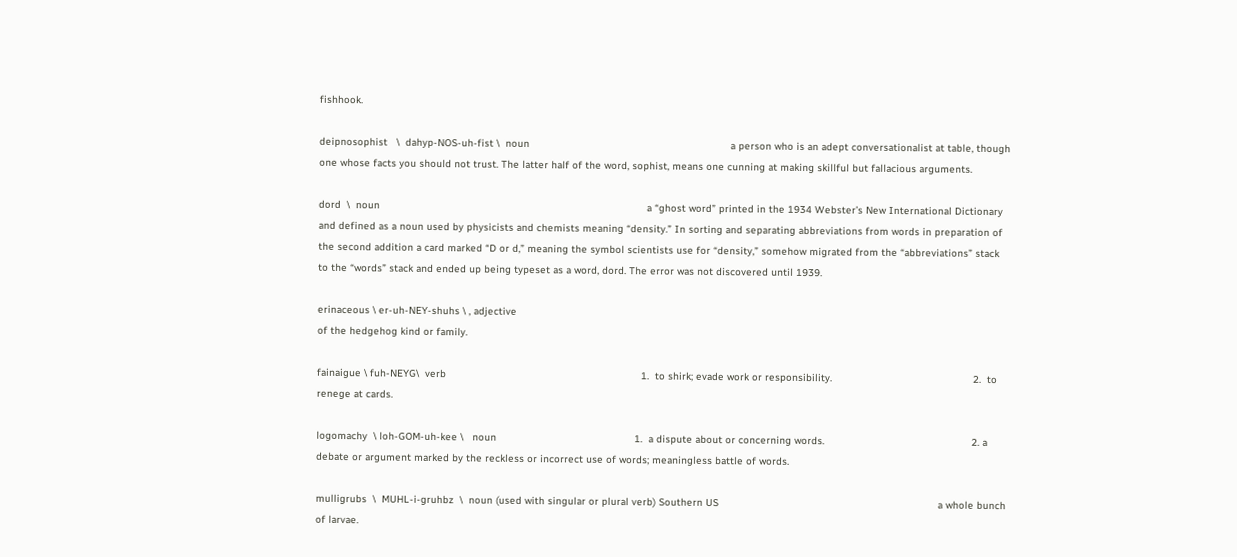fishhook.

deipnosophist   \  dahyp-NOS-uh-fist \  noun                                                                   a person who is an adept conversationalist at table, though one whose facts you should not trust. The latter half of the word, sophist, means one cunning at making skillful but fallacious arguments.

dord  \  noun                                                                                         a “ghost word” printed in the 1934 Webster’s New International Dictionary and defined as a noun used by physicists and chemists meaning “density.” In sorting and separating abbreviations from words in preparation of the second addition a card marked “D or d,” meaning the symbol scientists use for “density,” somehow migrated from the “abbreviations” stack to the “words” stack and ended up being typeset as a word, dord. The error was not discovered until 1939.

erinaceous \ er-uh-NEY-shuhs \ , adjective
of the hedgehog kind or family.

fainaigue \ fuh-NEYG\  verb                                                                 1.  to shirk; evade work or responsibility.                                               2.  to renege at cards.

logomachy  \ loh-GOM-uh-kee \   noun                                              1.  a dispute about or concerning words.                                                 2. a debate or argument marked by the reckless or incorrect use of words; meaningless battle of words.

mulligrubs  \  MUHL-i-gruhbz  \  noun (used with singular or plural verb) Southern US                                                                         a whole bunch of larvae.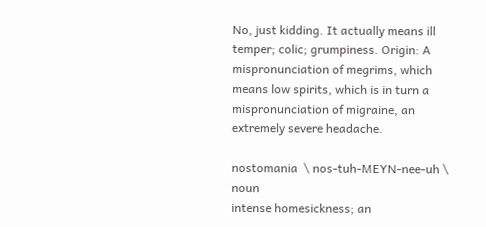No, just kidding. It actually means ill temper; colic; grumpiness. Origin: A mispronunciation of megrims, which means low spirits, which is in turn a mispronunciation of migraine, an extremely severe headache.

nostomania  \ nos-tuh-MEYN-nee-uh \ noun                                                                     intense homesickness; an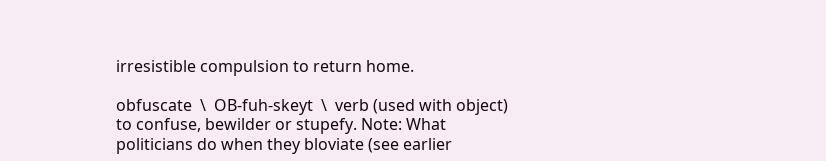irresistible compulsion to return home.

obfuscate  \  OB-fuh-skeyt  \  verb (used with object)                                                                 to confuse, bewilder or stupefy. Note: What politicians do when they bloviate (see earlier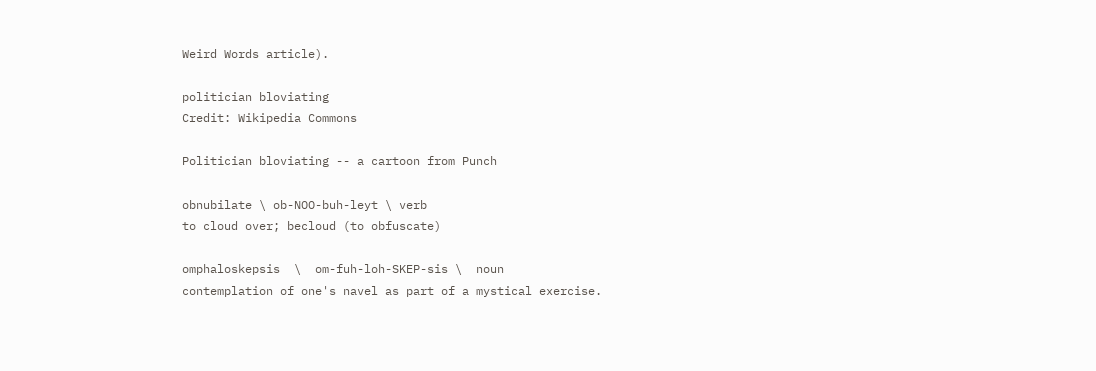Weird Words article).

politician bloviating
Credit: Wikipedia Commons

Politician bloviating -- a cartoon from Punch

obnubilate \ ob-NOO-buh-leyt \ verb                                                                                           to cloud over; becloud (to obfuscate)

omphaloskepsis  \  om-fuh-loh-SKEP-sis \  noun                                                           contemplation of one's navel as part of a mystical exercise.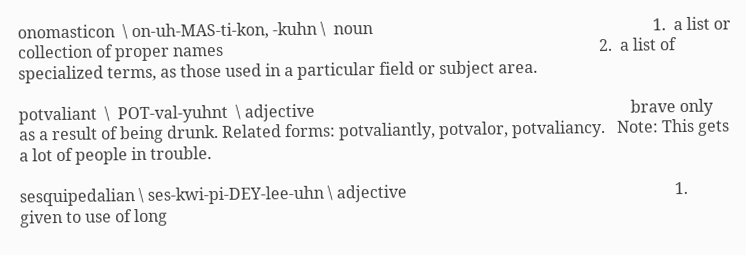onomasticon  \ on-uh-MAS-ti-kon, -kuhn \  noun                                                                      1.  a list or collection of proper names                                                                                              2.  a list of specialized terms, as those used in a particular field or subject area.

potvaliant  \  POT-val-yuhnt  \ adjective                                                                               brave only as a result of being drunk. Related forms: potvaliantly, potvalor, potvaliancy.   Note: This gets a lot of people in trouble.

sesquipedalian \ ses-kwi-pi-DEY-lee-uhn \ adjective                                                                   1.  given to use of long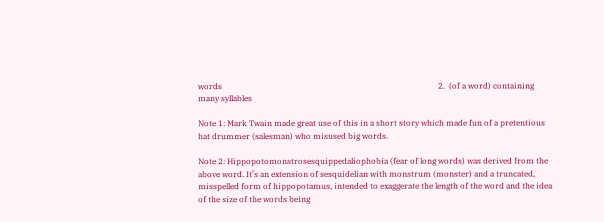words                                                                                                            2.  (of a word) containing many syllables

Note 1: Mark Twain made great use of this in a short story which made fun of a pretentious hat drummer (salesman) who misused big words.

Note 2: Hippopotomonstrosesquippedaliophobia (fear of long words) was derived from the above word. It’s an extension of sesquidelian with monstrum (monster) and a truncated, misspelled form of hippopotamus, intended to exaggerate the length of the word and the idea of the size of the words being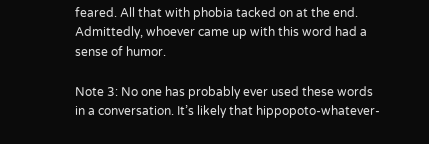feared. All that with phobia tacked on at the end. Admittedly, whoever came up with this word had a sense of humor.

Note 3: No one has probably ever used these words in a conversation. It’s likely that hippopoto-whatever-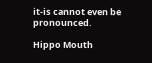it-is cannot even be pronounced.

Hippo Mouth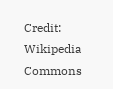Credit: Wikipedia Commons